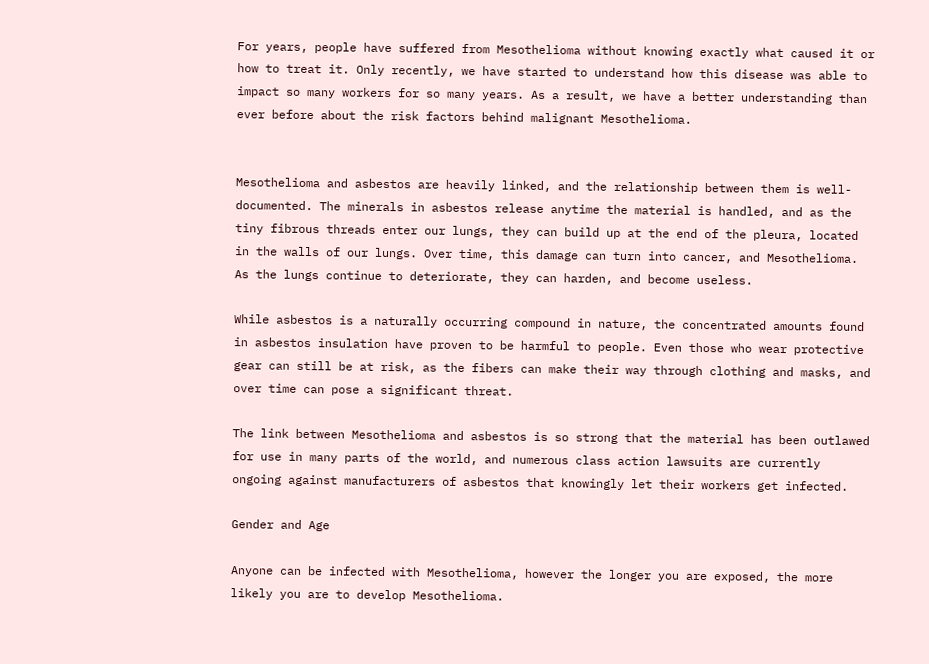For years, people have suffered from Mesothelioma without knowing exactly what caused it or how to treat it. Only recently, we have started to understand how this disease was able to impact so many workers for so many years. As a result, we have a better understanding than ever before about the risk factors behind malignant Mesothelioma.


Mesothelioma and asbestos are heavily linked, and the relationship between them is well-documented. The minerals in asbestos release anytime the material is handled, and as the tiny fibrous threads enter our lungs, they can build up at the end of the pleura, located in the walls of our lungs. Over time, this damage can turn into cancer, and Mesothelioma. As the lungs continue to deteriorate, they can harden, and become useless.

While asbestos is a naturally occurring compound in nature, the concentrated amounts found in asbestos insulation have proven to be harmful to people. Even those who wear protective gear can still be at risk, as the fibers can make their way through clothing and masks, and over time can pose a significant threat.

The link between Mesothelioma and asbestos is so strong that the material has been outlawed for use in many parts of the world, and numerous class action lawsuits are currently ongoing against manufacturers of asbestos that knowingly let their workers get infected.

Gender and Age

Anyone can be infected with Mesothelioma, however the longer you are exposed, the more likely you are to develop Mesothelioma.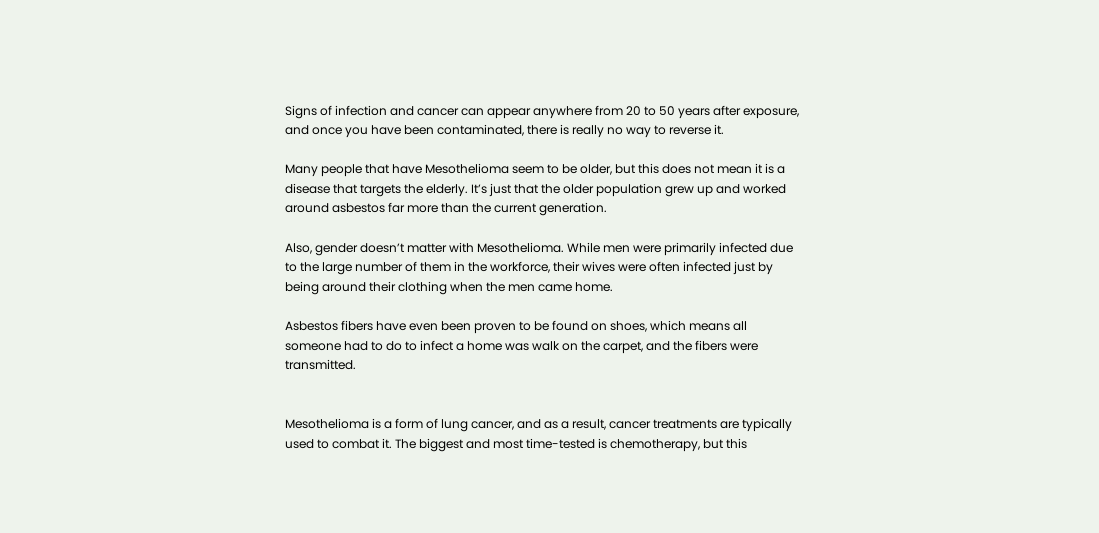Signs of infection and cancer can appear anywhere from 20 to 50 years after exposure, and once you have been contaminated, there is really no way to reverse it.

Many people that have Mesothelioma seem to be older, but this does not mean it is a disease that targets the elderly. It’s just that the older population grew up and worked around asbestos far more than the current generation.

Also, gender doesn’t matter with Mesothelioma. While men were primarily infected due to the large number of them in the workforce, their wives were often infected just by being around their clothing when the men came home.

Asbestos fibers have even been proven to be found on shoes, which means all someone had to do to infect a home was walk on the carpet, and the fibers were transmitted.


Mesothelioma is a form of lung cancer, and as a result, cancer treatments are typically used to combat it. The biggest and most time-tested is chemotherapy, but this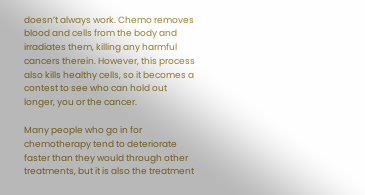doesn’t always work. Chemo removes blood and cells from the body and irradiates them, killing any harmful cancers therein. However, this process also kills healthy cells, so it becomes a contest to see who can hold out longer, you or the cancer.

Many people who go in for chemotherapy tend to deteriorate faster than they would through other treatments, but it is also the treatment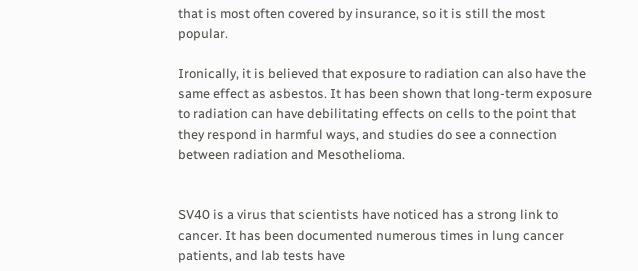that is most often covered by insurance, so it is still the most popular.

Ironically, it is believed that exposure to radiation can also have the same effect as asbestos. It has been shown that long-term exposure to radiation can have debilitating effects on cells to the point that they respond in harmful ways, and studies do see a connection between radiation and Mesothelioma.


SV40 is a virus that scientists have noticed has a strong link to cancer. It has been documented numerous times in lung cancer patients, and lab tests have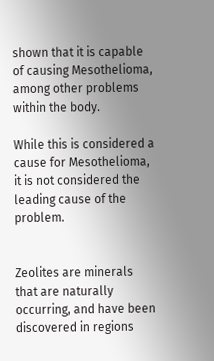shown that it is capable of causing Mesothelioma, among other problems within the body.

While this is considered a cause for Mesothelioma, it is not considered the leading cause of the problem.


Zeolites are minerals that are naturally occurring, and have been discovered in regions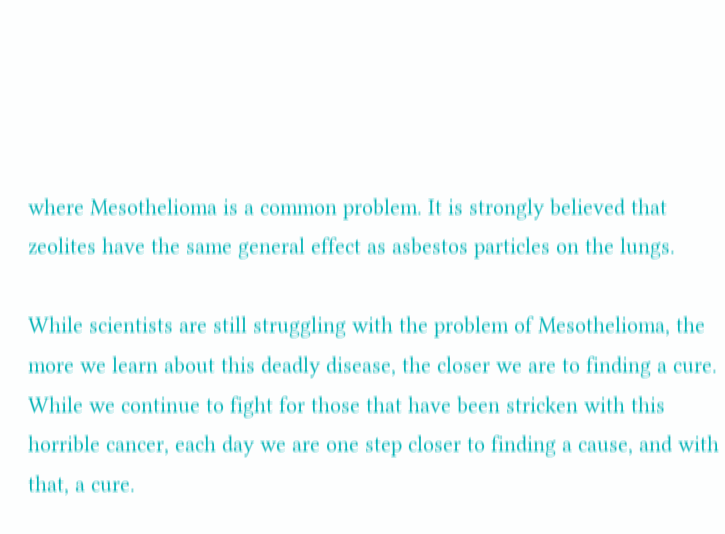where Mesothelioma is a common problem. It is strongly believed that zeolites have the same general effect as asbestos particles on the lungs.

While scientists are still struggling with the problem of Mesothelioma, the more we learn about this deadly disease, the closer we are to finding a cure. While we continue to fight for those that have been stricken with this horrible cancer, each day we are one step closer to finding a cause, and with that, a cure.